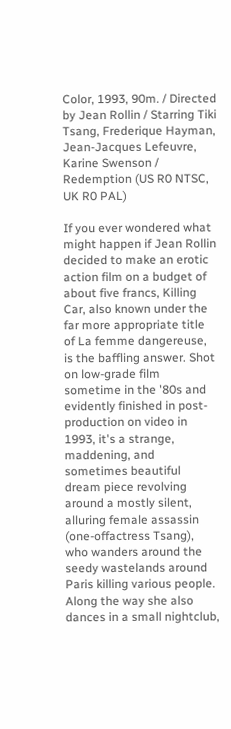Color, 1993, 90m. / Directed by Jean Rollin / Starring Tiki Tsang, Frederique Hayman, Jean-Jacques Lefeuvre, Karine Swenson / Redemption (US R0 NTSC, UK R0 PAL)

If you ever wondered what might happen if Jean Rollin decided to make an erotic action film on a budget of about five francs, Killing Car, also known under the far more appropriate title of La femme dangereuse, is the baffling answer. Shot on low-grade film sometime in the '80s and evidently finished in post-production on video in 1993, it's a strange, maddening, and sometimes beautiful dream piece revolving around a mostly silent, alluring female assassin (one-offactress Tsang), who wanders around the seedy wastelands around Paris killing various people. Along the way she also dances in a small nightclub,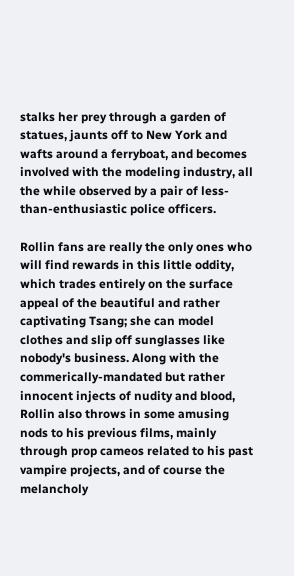stalks her prey through a garden of statues, jaunts off to New York and wafts around a ferryboat, and becomes involved with the modeling industry, all the while observed by a pair of less-than-enthusiastic police officers.

Rollin fans are really the only ones who will find rewards in this little oddity, which trades entirely on the surface appeal of the beautiful and rather captivating Tsang; she can model clothes and slip off sunglasses like nobody's business. Along with the commerically-mandated but rather innocent injects of nudity and blood, Rollin also throws in some amusing nods to his previous films, mainly through prop cameos related to his past vampire projects, and of course the melancholy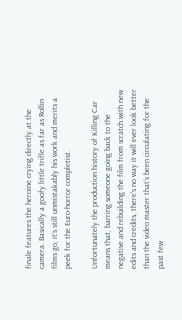finale features the heroine crying directly at the camera. Basically a goofy little trifle as far as Rollin films go, it's still unmistakably his work and merits a peek for the Euro-horror completist.

Unfortunately the production history of Killing Car means that, barring someone going back to the negative and rebuilding the film from scratch with new edits and credits, there's no way it will ever look better than the video master that's been circulating for the past few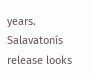years. Salavatonís release looks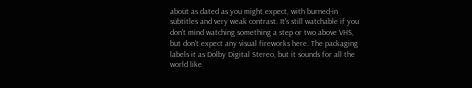about as dated as you might expect, with burned-in subtitles and very weak contrast. It's still watchable if you don't mind watching something a step or two above VHS, but don't expect any visual fireworks here. The packaging labels it as Dolby Digital Stereo, but it sounds for all the world like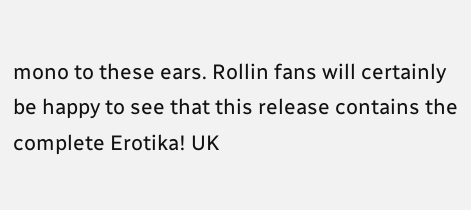mono to these ears. Rollin fans will certainly be happy to see that this release contains the complete Erotika! UK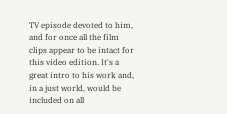TV episode devoted to him, and for once all the film clips appear to be intact for this video edition. It's a great intro to his work and, in a just world, would be included on all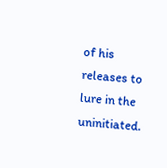of his releases to lure in the uninitiated.